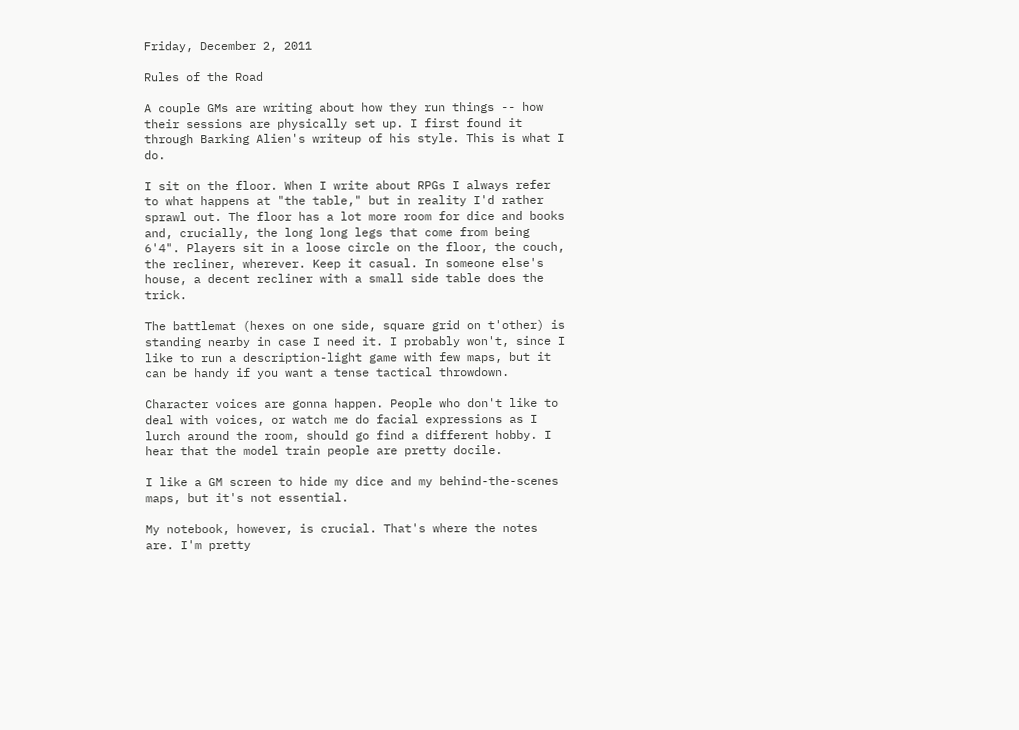Friday, December 2, 2011

Rules of the Road

A couple GMs are writing about how they run things -- how their sessions are physically set up. I first found it through Barking Alien's writeup of his style. This is what I do.

I sit on the floor. When I write about RPGs I always refer to what happens at "the table," but in reality I'd rather sprawl out. The floor has a lot more room for dice and books and, crucially, the long long legs that come from being 6'4". Players sit in a loose circle on the floor, the couch, the recliner, wherever. Keep it casual. In someone else's house, a decent recliner with a small side table does the trick.

The battlemat (hexes on one side, square grid on t'other) is standing nearby in case I need it. I probably won't, since I like to run a description-light game with few maps, but it can be handy if you want a tense tactical throwdown.

Character voices are gonna happen. People who don't like to deal with voices, or watch me do facial expressions as I lurch around the room, should go find a different hobby. I hear that the model train people are pretty docile.

I like a GM screen to hide my dice and my behind-the-scenes maps, but it's not essential.

My notebook, however, is crucial. That's where the notes are. I'm pretty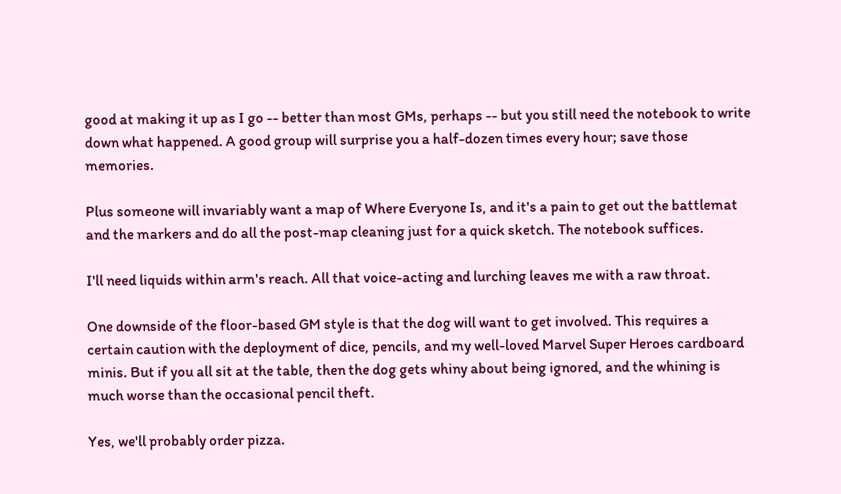good at making it up as I go -- better than most GMs, perhaps -- but you still need the notebook to write down what happened. A good group will surprise you a half-dozen times every hour; save those memories.

Plus someone will invariably want a map of Where Everyone Is, and it's a pain to get out the battlemat and the markers and do all the post-map cleaning just for a quick sketch. The notebook suffices.

I'll need liquids within arm's reach. All that voice-acting and lurching leaves me with a raw throat.

One downside of the floor-based GM style is that the dog will want to get involved. This requires a certain caution with the deployment of dice, pencils, and my well-loved Marvel Super Heroes cardboard minis. But if you all sit at the table, then the dog gets whiny about being ignored, and the whining is much worse than the occasional pencil theft.

Yes, we'll probably order pizza.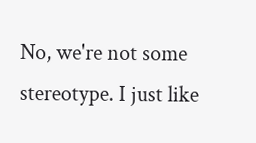No, we're not some stereotype. I just like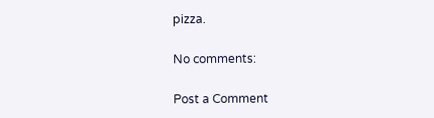pizza.

No comments:

Post a Comment